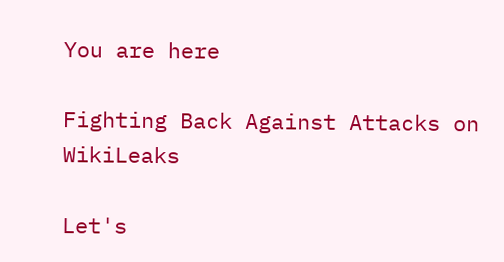You are here

Fighting Back Against Attacks on WikiLeaks

Let's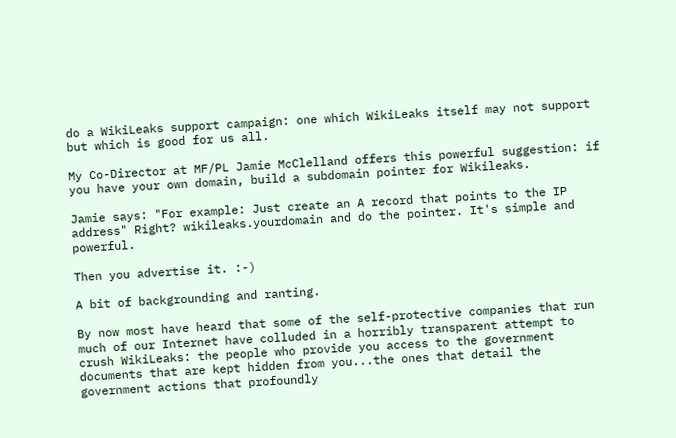do a WikiLeaks support campaign: one which WikiLeaks itself may not support but which is good for us all.

My Co-Director at MF/PL Jamie McClelland offers this powerful suggestion: if you have your own domain, build a subdomain pointer for Wikileaks.

Jamie says: "For example: Just create an A record that points to the IP address" Right? wikileaks.yourdomain and do the pointer. It's simple and powerful.

Then you advertise it. :-)

A bit of backgrounding and ranting.

By now most have heard that some of the self-protective companies that run much of our Internet have colluded in a horribly transparent attempt to crush WikiLeaks: the people who provide you access to the government documents that are kept hidden from you...the ones that detail the government actions that profoundly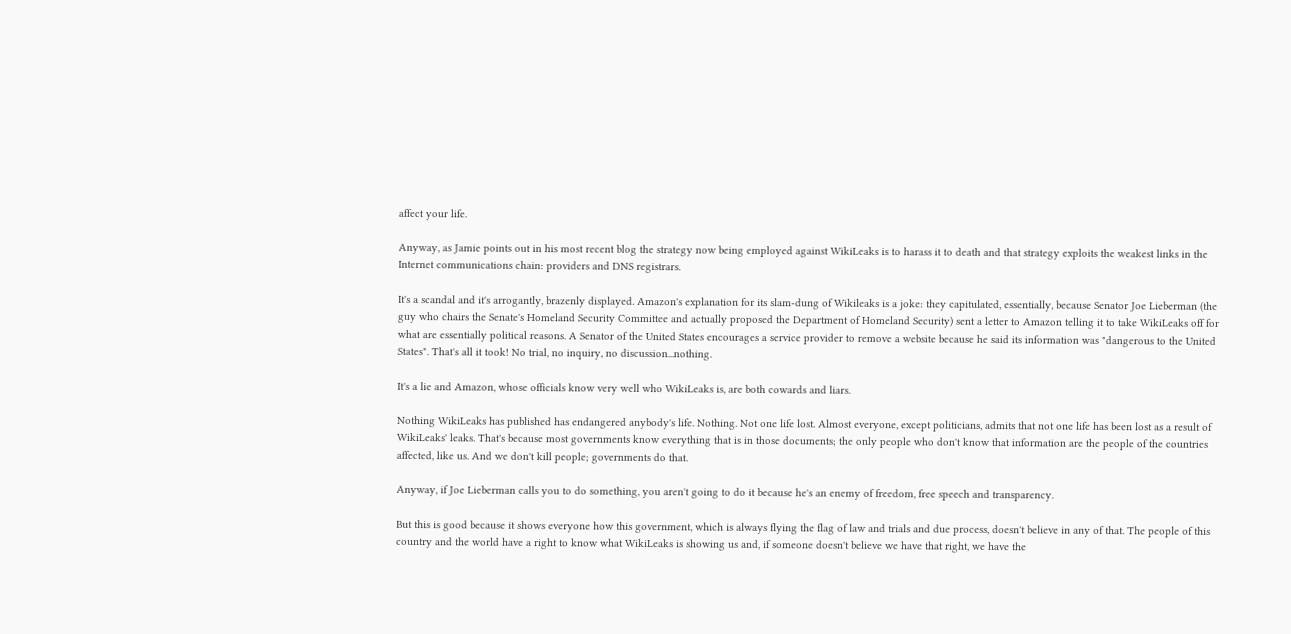affect your life.

Anyway, as Jamie points out in his most recent blog the strategy now being employed against WikiLeaks is to harass it to death and that strategy exploits the weakest links in the Internet communications chain: providers and DNS registrars.

It's a scandal and it's arrogantly, brazenly displayed. Amazon's explanation for its slam-dung of Wikileaks is a joke: they capitulated, essentially, because Senator Joe Lieberman (the guy who chairs the Senate's Homeland Security Committee and actually proposed the Department of Homeland Security) sent a letter to Amazon telling it to take WikiLeaks off for what are essentially political reasons. A Senator of the United States encourages a service provider to remove a website because he said its information was "dangerous to the United States". That's all it took! No trial, no inquiry, no discussion...nothing.

It's a lie and Amazon, whose officials know very well who WikiLeaks is, are both cowards and liars.

Nothing WikiLeaks has published has endangered anybody's life. Nothing. Not one life lost. Almost everyone, except politicians, admits that not one life has been lost as a result of WikiLeaks' leaks. That's because most governments know everything that is in those documents; the only people who don't know that information are the people of the countries affected, like us. And we don't kill people; governments do that.

Anyway, if Joe Lieberman calls you to do something, you aren't going to do it because he's an enemy of freedom, free speech and transparency.

But this is good because it shows everyone how this government, which is always flying the flag of law and trials and due process, doesn't believe in any of that. The people of this country and the world have a right to know what WikiLeaks is showing us and, if someone doesn't believe we have that right, we have the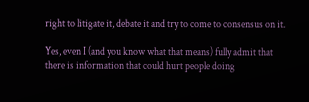right to litigate it, debate it and try to come to consensus on it.

Yes, even I (and you know what that means) fully admit that there is information that could hurt people doing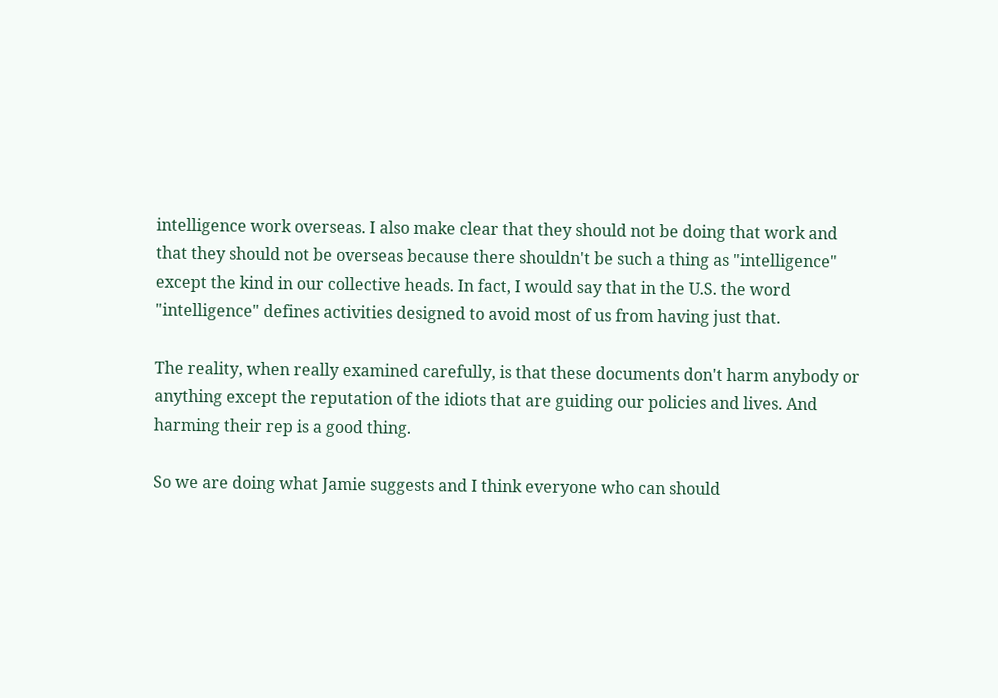intelligence work overseas. I also make clear that they should not be doing that work and that they should not be overseas because there shouldn't be such a thing as "intelligence" except the kind in our collective heads. In fact, I would say that in the U.S. the word "intelligence" defines activities designed to avoid most of us from having just that.

The reality, when really examined carefully, is that these documents don't harm anybody or anything except the reputation of the idiots that are guiding our policies and lives. And harming their rep is a good thing.

So we are doing what Jamie suggests and I think everyone who can should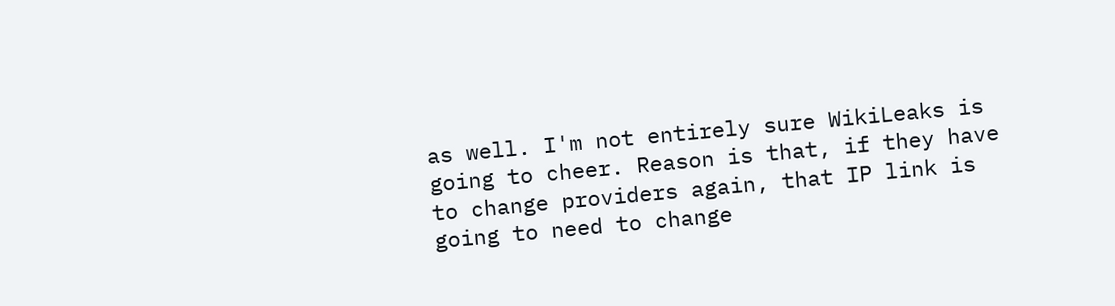as well. I'm not entirely sure WikiLeaks is going to cheer. Reason is that, if they have to change providers again, that IP link is going to need to change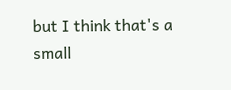but I think that's a small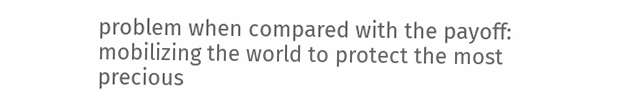problem when compared with the payoff: mobilizing the world to protect the most precious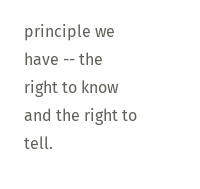principle we have -- the right to know and the right to tell.